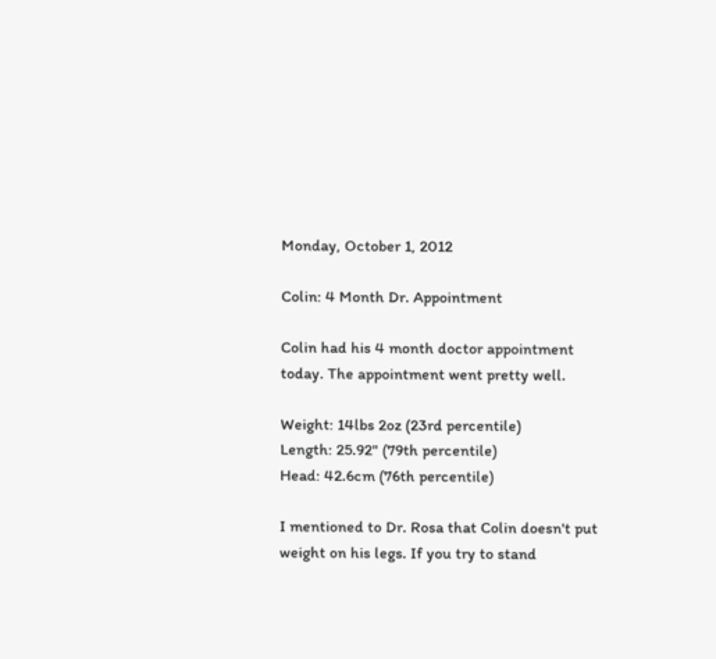Monday, October 1, 2012

Colin: 4 Month Dr. Appointment

Colin had his 4 month doctor appointment today. The appointment went pretty well.

Weight: 14lbs 2oz (23rd percentile)
Length: 25.92" (79th percentile)
Head: 42.6cm (76th percentile)

I mentioned to Dr. Rosa that Colin doesn't put weight on his legs. If you try to stand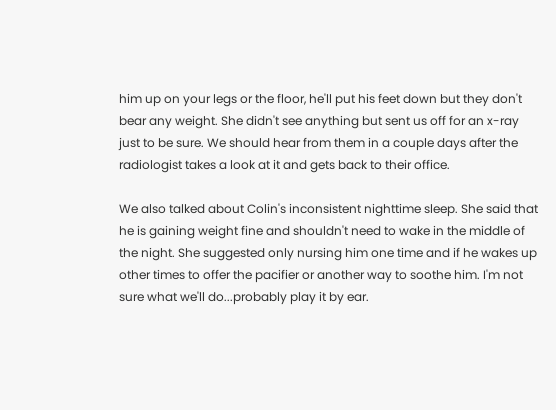him up on your legs or the floor, he'll put his feet down but they don't bear any weight. She didn't see anything but sent us off for an x-ray just to be sure. We should hear from them in a couple days after the radiologist takes a look at it and gets back to their office.

We also talked about Colin's inconsistent nighttime sleep. She said that he is gaining weight fine and shouldn't need to wake in the middle of the night. She suggested only nursing him one time and if he wakes up other times to offer the pacifier or another way to soothe him. I'm not sure what we'll do...probably play it by ear.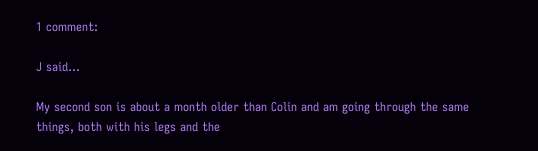1 comment:

J said...

My second son is about a month older than Colin and am going through the same things, both with his legs and the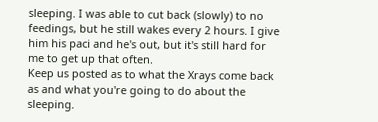sleeping. I was able to cut back (slowly) to no feedings, but he still wakes every 2 hours. I give him his paci and he's out, but it's still hard for me to get up that often.
Keep us posted as to what the Xrays come back as and what you're going to do about the sleeping.